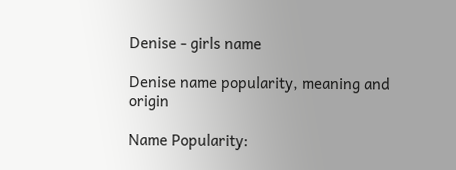Denise - girls name

Denise name popularity, meaning and origin

Name Popularity: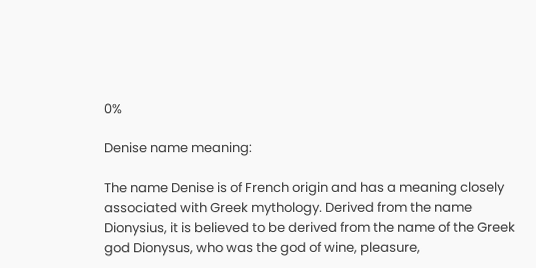0%

Denise name meaning:

The name Denise is of French origin and has a meaning closely associated with Greek mythology. Derived from the name Dionysius, it is believed to be derived from the name of the Greek god Dionysus, who was the god of wine, pleasure,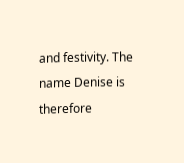and festivity. The name Denise is therefore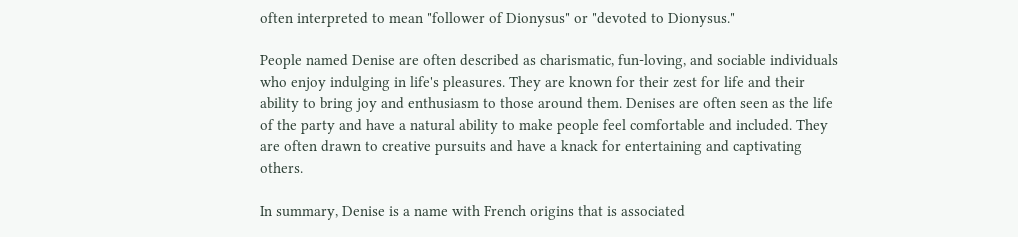often interpreted to mean "follower of Dionysus" or "devoted to Dionysus."

People named Denise are often described as charismatic, fun-loving, and sociable individuals who enjoy indulging in life's pleasures. They are known for their zest for life and their ability to bring joy and enthusiasm to those around them. Denises are often seen as the life of the party and have a natural ability to make people feel comfortable and included. They are often drawn to creative pursuits and have a knack for entertaining and captivating others.

In summary, Denise is a name with French origins that is associated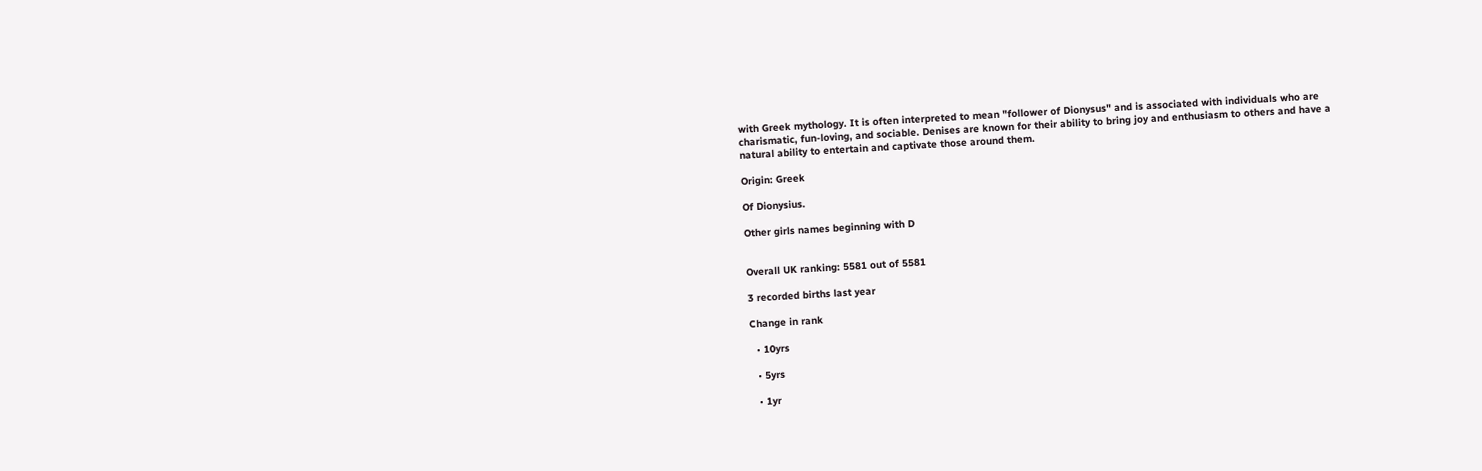with Greek mythology. It is often interpreted to mean "follower of Dionysus" and is associated with individuals who are charismatic, fun-loving, and sociable. Denises are known for their ability to bring joy and enthusiasm to others and have a natural ability to entertain and captivate those around them.

Origin: Greek

Of Dionysius.

Other girls names beginning with D


Overall UK ranking: 5581 out of 5581

3 recorded births last year

Change in rank

  • 10yrs

  • 5yrs

  • 1yr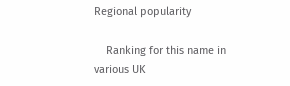Regional popularity

    Ranking for this name in various UK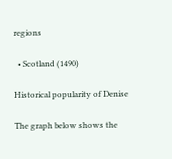regions

  • Scotland (1490)

Historical popularity of Denise

The graph below shows the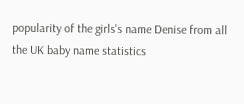popularity of the girls's name Denise from all the UK baby name statistics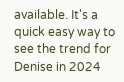available. It's a quick easy way to see the trend for Denise in 2024